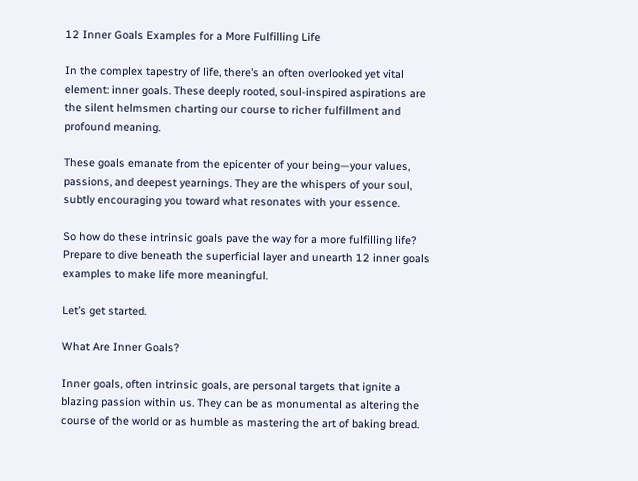12 Inner Goals Examples for a More Fulfilling Life

In the complex tapestry of life, there’s an often overlooked yet vital element: inner goals. These deeply rooted, soul-inspired aspirations are the silent helmsmen charting our course to richer fulfillment and profound meaning.

These goals emanate from the epicenter of your being—your values, passions, and deepest yearnings. They are the whispers of your soul, subtly encouraging you toward what resonates with your essence.

So how do these intrinsic goals pave the way for a more fulfilling life? Prepare to dive beneath the superficial layer and unearth 12 inner goals examples to make life more meaningful.

Let’s get started.

What Are Inner Goals?

Inner goals, often intrinsic goals, are personal targets that ignite a blazing passion within us. They can be as monumental as altering the course of the world or as humble as mastering the art of baking bread.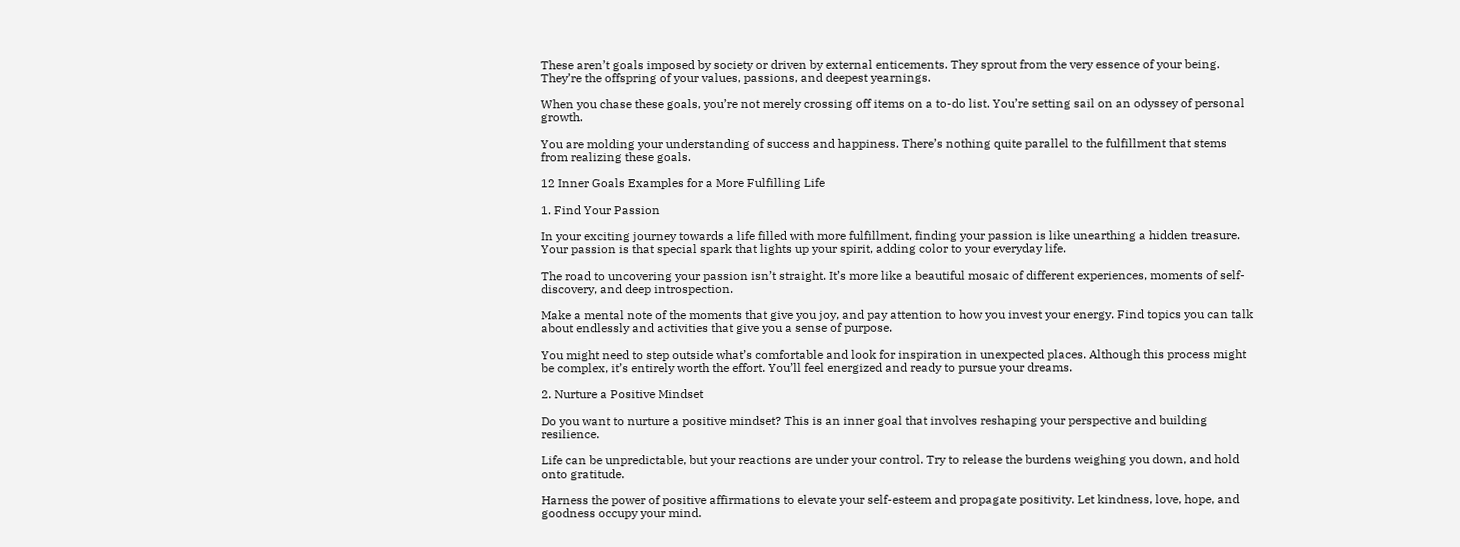These aren’t goals imposed by society or driven by external enticements. They sprout from the very essence of your being. They’re the offspring of your values, passions, and deepest yearnings.

When you chase these goals, you’re not merely crossing off items on a to-do list. You’re setting sail on an odyssey of personal growth.

You are molding your understanding of success and happiness. There’s nothing quite parallel to the fulfillment that stems from realizing these goals.

12 Inner Goals Examples for a More Fulfilling Life

1. Find Your Passion

In your exciting journey towards a life filled with more fulfillment, finding your passion is like unearthing a hidden treasure. Your passion is that special spark that lights up your spirit, adding color to your everyday life.

The road to uncovering your passion isn’t straight. It’s more like a beautiful mosaic of different experiences, moments of self-discovery, and deep introspection.

Make a mental note of the moments that give you joy, and pay attention to how you invest your energy. Find topics you can talk about endlessly and activities that give you a sense of purpose.

You might need to step outside what’s comfortable and look for inspiration in unexpected places. Although this process might be complex, it’s entirely worth the effort. You’ll feel energized and ready to pursue your dreams.

2. Nurture a Positive Mindset

Do you want to nurture a positive mindset? This is an inner goal that involves reshaping your perspective and building resilience.

Life can be unpredictable, but your reactions are under your control. Try to release the burdens weighing you down, and hold onto gratitude.

Harness the power of positive affirmations to elevate your self-esteem and propagate positivity. Let kindness, love, hope, and goodness occupy your mind.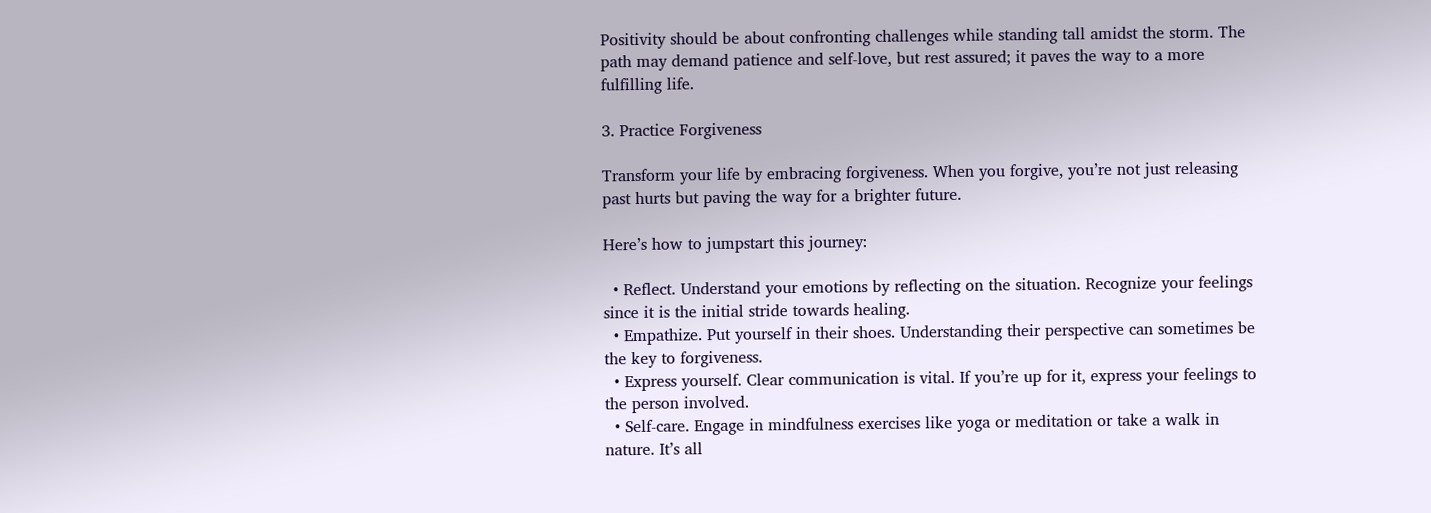Positivity should be about confronting challenges while standing tall amidst the storm. The path may demand patience and self-love, but rest assured; it paves the way to a more fulfilling life.

3. Practice Forgiveness

Transform your life by embracing forgiveness. When you forgive, you’re not just releasing past hurts but paving the way for a brighter future.

Here’s how to jumpstart this journey:

  • Reflect. Understand your emotions by reflecting on the situation. Recognize your feelings since it is the initial stride towards healing.
  • Empathize. Put yourself in their shoes. Understanding their perspective can sometimes be the key to forgiveness.
  • Express yourself. Clear communication is vital. If you’re up for it, express your feelings to the person involved.
  • Self-care. Engage in mindfulness exercises like yoga or meditation or take a walk in nature. It’s all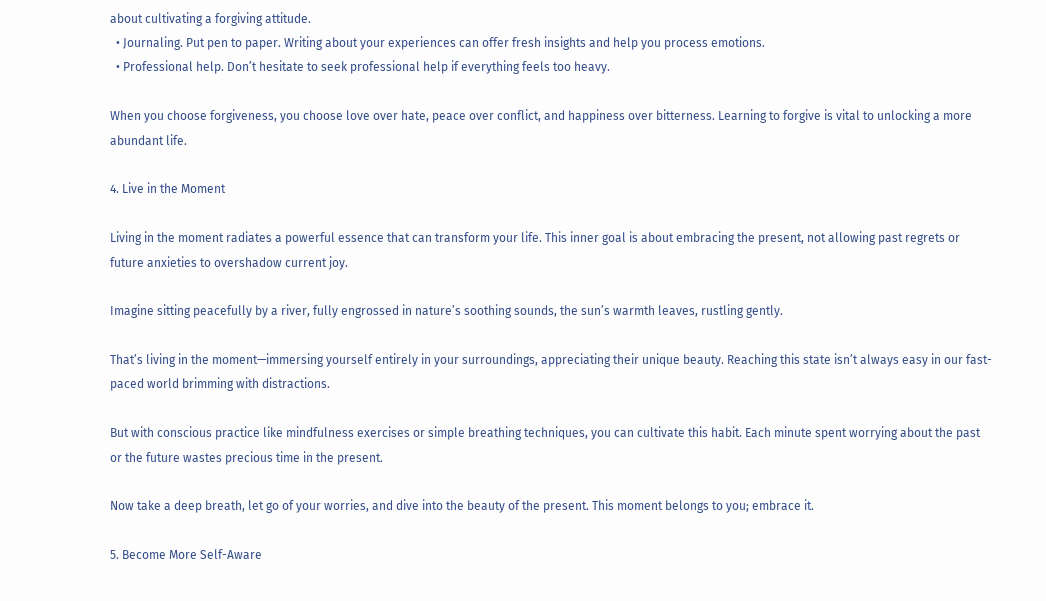about cultivating a forgiving attitude.
  • Journaling. Put pen to paper. Writing about your experiences can offer fresh insights and help you process emotions.
  • Professional help. Don’t hesitate to seek professional help if everything feels too heavy.

When you choose forgiveness, you choose love over hate, peace over conflict, and happiness over bitterness. Learning to forgive is vital to unlocking a more abundant life.

4. Live in the Moment

Living in the moment radiates a powerful essence that can transform your life. This inner goal is about embracing the present, not allowing past regrets or future anxieties to overshadow current joy.

Imagine sitting peacefully by a river, fully engrossed in nature’s soothing sounds, the sun’s warmth leaves, rustling gently.

That’s living in the moment—immersing yourself entirely in your surroundings, appreciating their unique beauty. Reaching this state isn’t always easy in our fast-paced world brimming with distractions.

But with conscious practice like mindfulness exercises or simple breathing techniques, you can cultivate this habit. Each minute spent worrying about the past or the future wastes precious time in the present.

Now take a deep breath, let go of your worries, and dive into the beauty of the present. This moment belongs to you; embrace it.

5. Become More Self-Aware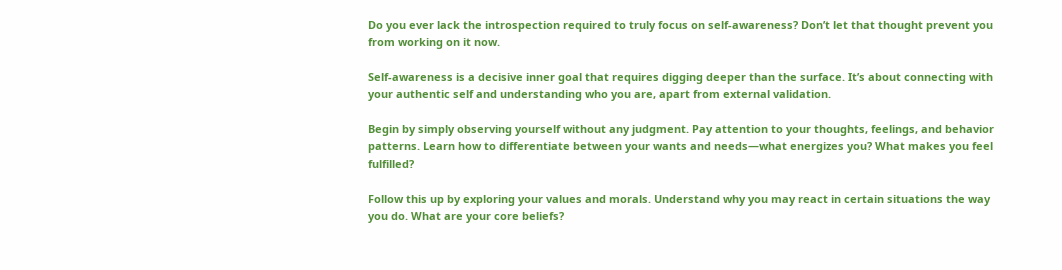Do you ever lack the introspection required to truly focus on self-awareness? Don’t let that thought prevent you from working on it now.

Self-awareness is a decisive inner goal that requires digging deeper than the surface. It’s about connecting with your authentic self and understanding who you are, apart from external validation.

Begin by simply observing yourself without any judgment. Pay attention to your thoughts, feelings, and behavior patterns. Learn how to differentiate between your wants and needs—what energizes you? What makes you feel fulfilled?

Follow this up by exploring your values and morals. Understand why you may react in certain situations the way you do. What are your core beliefs?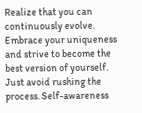Realize that you can continuously evolve. Embrace your uniqueness and strive to become the best version of yourself. Just avoid rushing the process. Self-awareness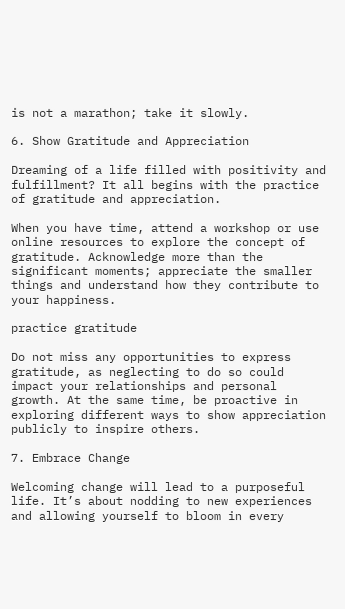is not a marathon; take it slowly.

6. Show Gratitude and Appreciation

Dreaming of a life filled with positivity and fulfillment? It all begins with the practice of gratitude and appreciation.

When you have time, attend a workshop or use online resources to explore the concept of gratitude. Acknowledge more than the significant moments; appreciate the smaller things and understand how they contribute to your happiness.

practice gratitude

Do not miss any opportunities to express gratitude, as neglecting to do so could impact your relationships and personal growth. At the same time, be proactive in exploring different ways to show appreciation publicly to inspire others.

7. Embrace Change

Welcoming change will lead to a purposeful life. It’s about nodding to new experiences and allowing yourself to bloom in every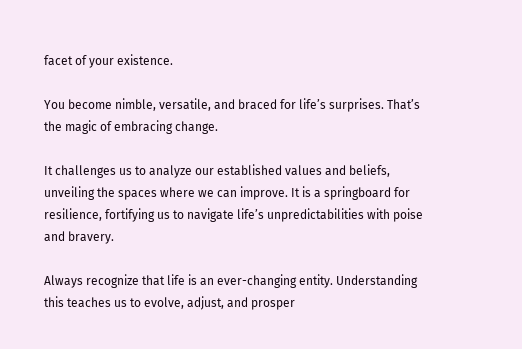facet of your existence.

You become nimble, versatile, and braced for life’s surprises. That’s the magic of embracing change.

It challenges us to analyze our established values and beliefs, unveiling the spaces where we can improve. It is a springboard for resilience, fortifying us to navigate life’s unpredictabilities with poise and bravery.

Always recognize that life is an ever-changing entity. Understanding this teaches us to evolve, adjust, and prosper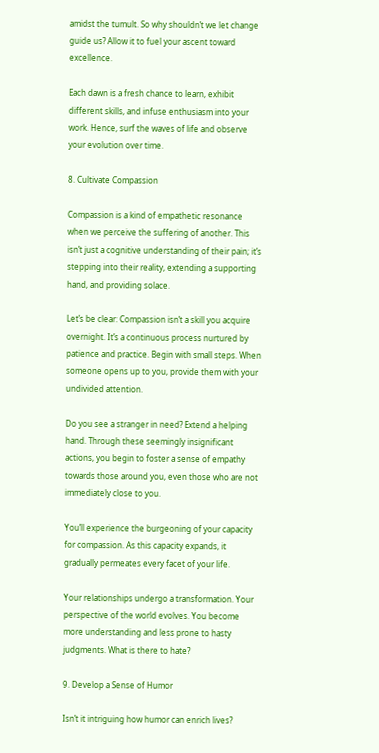amidst the tumult. So why shouldn’t we let change guide us? Allow it to fuel your ascent toward excellence.

Each dawn is a fresh chance to learn, exhibit different skills, and infuse enthusiasm into your work. Hence, surf the waves of life and observe your evolution over time.

8. Cultivate Compassion

Compassion is a kind of empathetic resonance when we perceive the suffering of another. This isn’t just a cognitive understanding of their pain; it’s stepping into their reality, extending a supporting hand, and providing solace.

Let’s be clear: Compassion isn’t a skill you acquire overnight. It’s a continuous process nurtured by patience and practice. Begin with small steps. When someone opens up to you, provide them with your undivided attention.

Do you see a stranger in need? Extend a helping hand. Through these seemingly insignificant actions, you begin to foster a sense of empathy towards those around you, even those who are not immediately close to you.

You’ll experience the burgeoning of your capacity for compassion. As this capacity expands, it gradually permeates every facet of your life.

Your relationships undergo a transformation. Your perspective of the world evolves. You become more understanding and less prone to hasty judgments. What is there to hate?

9. Develop a Sense of Humor

Isn’t it intriguing how humor can enrich lives?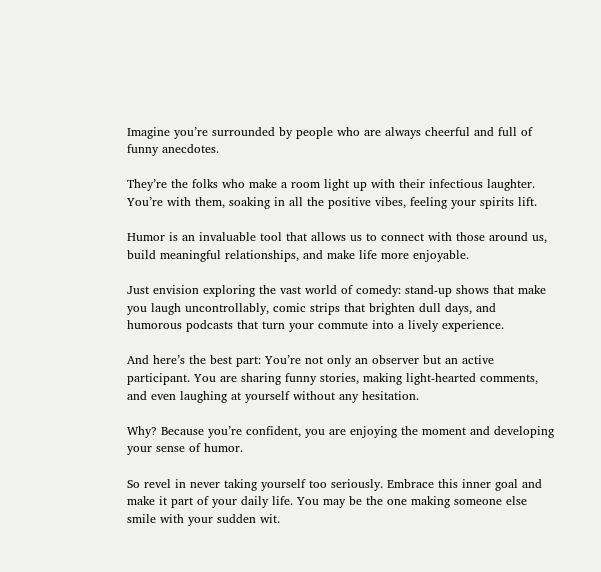Imagine you’re surrounded by people who are always cheerful and full of funny anecdotes.

They’re the folks who make a room light up with their infectious laughter. You’re with them, soaking in all the positive vibes, feeling your spirits lift.

Humor is an invaluable tool that allows us to connect with those around us, build meaningful relationships, and make life more enjoyable.

Just envision exploring the vast world of comedy: stand-up shows that make you laugh uncontrollably, comic strips that brighten dull days, and humorous podcasts that turn your commute into a lively experience.

And here’s the best part: You’re not only an observer but an active participant. You are sharing funny stories, making light-hearted comments, and even laughing at yourself without any hesitation.

Why? Because you’re confident, you are enjoying the moment and developing your sense of humor.

So revel in never taking yourself too seriously. Embrace this inner goal and make it part of your daily life. You may be the one making someone else smile with your sudden wit.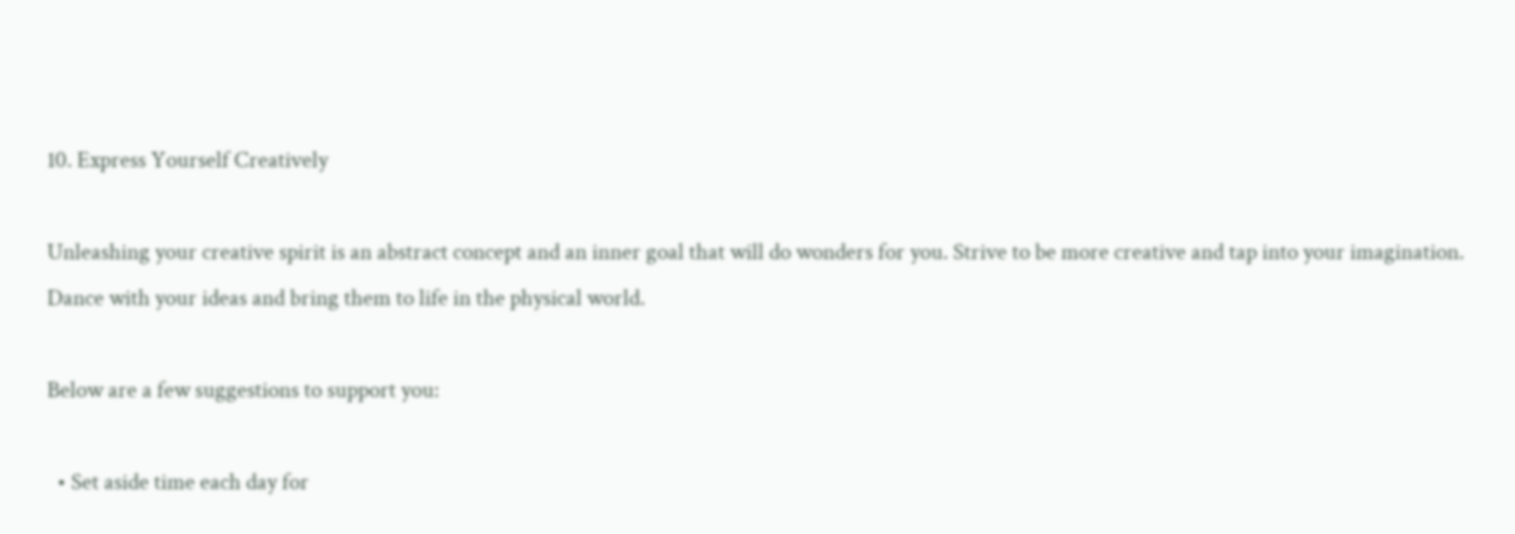10. Express Yourself Creatively

Unleashing your creative spirit is an abstract concept and an inner goal that will do wonders for you. Strive to be more creative and tap into your imagination. Dance with your ideas and bring them to life in the physical world.

Below are a few suggestions to support you:

  • Set aside time each day for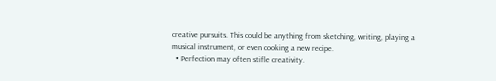creative pursuits. This could be anything from sketching, writing, playing a musical instrument, or even cooking a new recipe.
  • Perfection may often stifle creativity.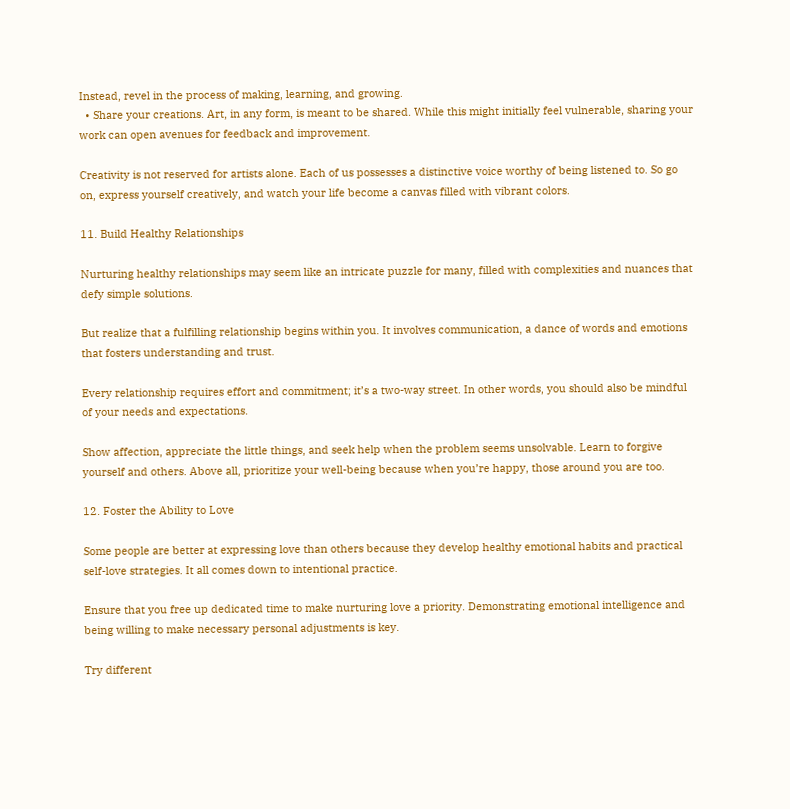Instead, revel in the process of making, learning, and growing.
  • Share your creations. Art, in any form, is meant to be shared. While this might initially feel vulnerable, sharing your work can open avenues for feedback and improvement.

Creativity is not reserved for artists alone. Each of us possesses a distinctive voice worthy of being listened to. So go on, express yourself creatively, and watch your life become a canvas filled with vibrant colors.

11. Build Healthy Relationships

Nurturing healthy relationships may seem like an intricate puzzle for many, filled with complexities and nuances that defy simple solutions.

But realize that a fulfilling relationship begins within you. It involves communication, a dance of words and emotions that fosters understanding and trust.

Every relationship requires effort and commitment; it’s a two-way street. In other words, you should also be mindful of your needs and expectations.

Show affection, appreciate the little things, and seek help when the problem seems unsolvable. Learn to forgive yourself and others. Above all, prioritize your well-being because when you’re happy, those around you are too.

12. Foster the Ability to Love

Some people are better at expressing love than others because they develop healthy emotional habits and practical self-love strategies. It all comes down to intentional practice.

Ensure that you free up dedicated time to make nurturing love a priority. Demonstrating emotional intelligence and being willing to make necessary personal adjustments is key.

Try different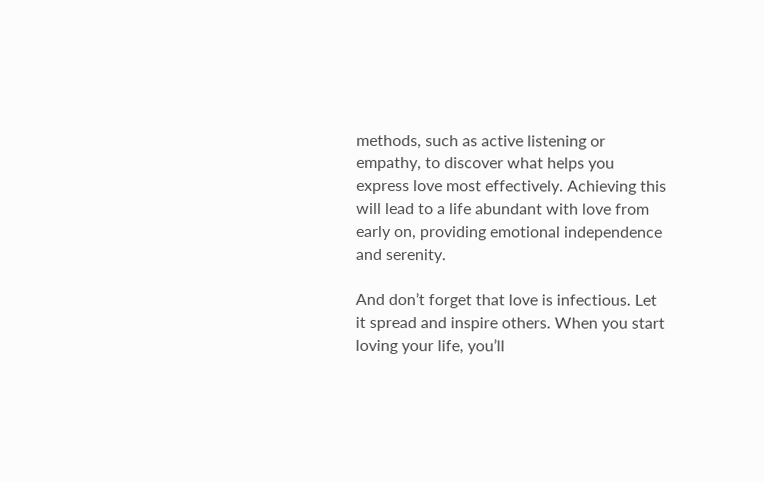methods, such as active listening or empathy, to discover what helps you express love most effectively. Achieving this will lead to a life abundant with love from early on, providing emotional independence and serenity.

And don’t forget that love is infectious. Let it spread and inspire others. When you start loving your life, you’ll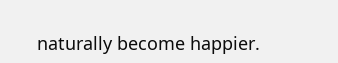naturally become happier.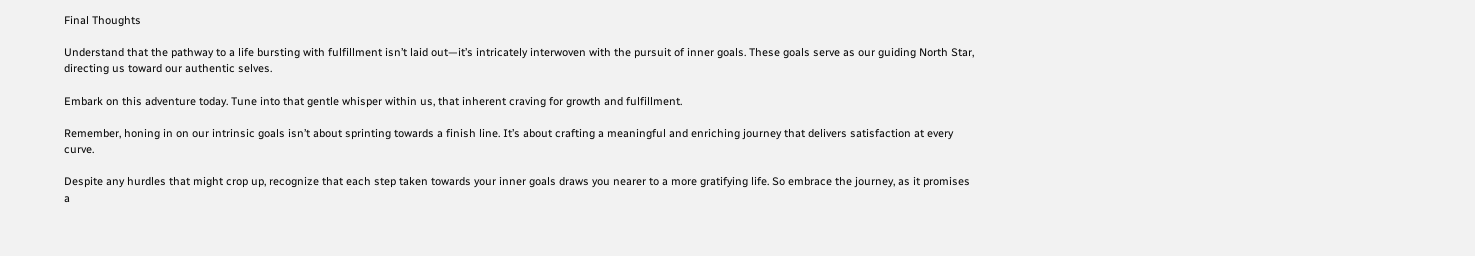Final Thoughts

Understand that the pathway to a life bursting with fulfillment isn’t laid out—it’s intricately interwoven with the pursuit of inner goals. These goals serve as our guiding North Star, directing us toward our authentic selves.

Embark on this adventure today. Tune into that gentle whisper within us, that inherent craving for growth and fulfillment.

Remember, honing in on our intrinsic goals isn’t about sprinting towards a finish line. It’s about crafting a meaningful and enriching journey that delivers satisfaction at every curve.

Despite any hurdles that might crop up, recognize that each step taken towards your inner goals draws you nearer to a more gratifying life. So embrace the journey, as it promises a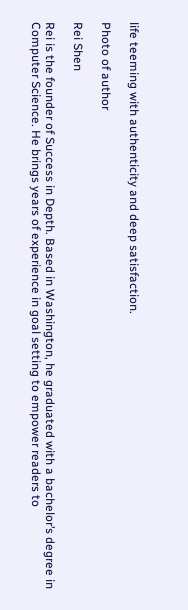life teeming with authenticity and deep satisfaction.

Photo of author

Rei Shen

Rei is the founder of Success in Depth. Based in Washington, he graduated with a bachelor’s degree in Computer Science. He brings years of experience in goal setting to empower readers to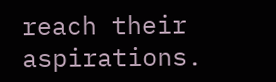reach their aspirations.